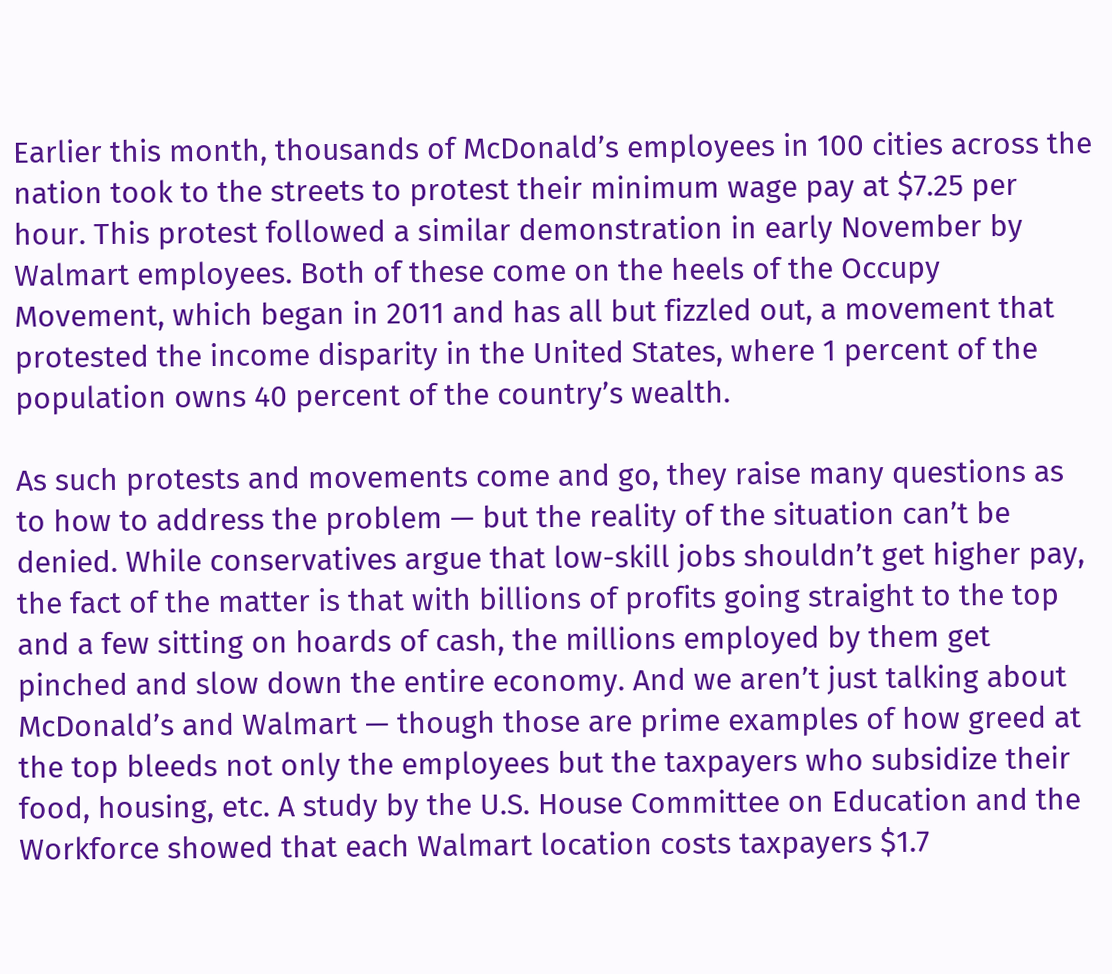Earlier this month, thousands of McDonald’s employees in 100 cities across the nation took to the streets to protest their minimum wage pay at $7.25 per hour. This protest followed a similar demonstration in early November by Walmart employees. Both of these come on the heels of the Occupy Movement, which began in 2011 and has all but fizzled out, a movement that protested the income disparity in the United States, where 1 percent of the population owns 40 percent of the country’s wealth.

As such protests and movements come and go, they raise many questions as to how to address the problem — but the reality of the situation can’t be denied. While conservatives argue that low-skill jobs shouldn’t get higher pay, the fact of the matter is that with billions of profits going straight to the top and a few sitting on hoards of cash, the millions employed by them get pinched and slow down the entire economy. And we aren’t just talking about McDonald’s and Walmart — though those are prime examples of how greed at the top bleeds not only the employees but the taxpayers who subsidize their food, housing, etc. A study by the U.S. House Committee on Education and the Workforce showed that each Walmart location costs taxpayers $1.7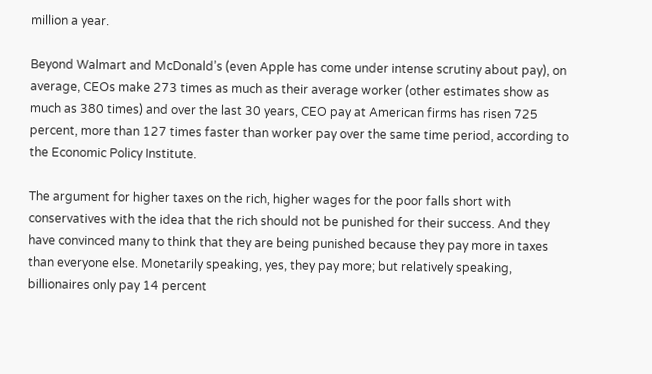million a year.

Beyond Walmart and McDonald’s (even Apple has come under intense scrutiny about pay), on average, CEOs make 273 times as much as their average worker (other estimates show as much as 380 times) and over the last 30 years, CEO pay at American firms has risen 725 percent, more than 127 times faster than worker pay over the same time period, according to the Economic Policy Institute.

The argument for higher taxes on the rich, higher wages for the poor falls short with conservatives with the idea that the rich should not be punished for their success. And they have convinced many to think that they are being punished because they pay more in taxes than everyone else. Monetarily speaking, yes, they pay more; but relatively speaking, billionaires only pay 14 percent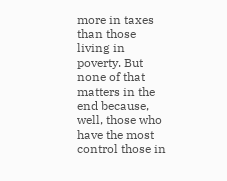more in taxes than those living in poverty. But none of that matters in the end because, well, those who have the most control those in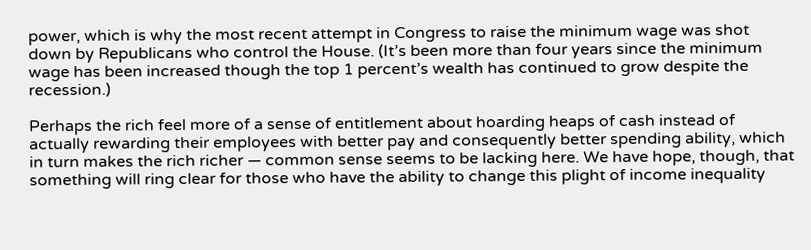power, which is why the most recent attempt in Congress to raise the minimum wage was shot down by Republicans who control the House. (It’s been more than four years since the minimum wage has been increased though the top 1 percent’s wealth has continued to grow despite the recession.)

Perhaps the rich feel more of a sense of entitlement about hoarding heaps of cash instead of actually rewarding their employees with better pay and consequently better spending ability, which in turn makes the rich richer — common sense seems to be lacking here. We have hope, though, that something will ring clear for those who have the ability to change this plight of income inequality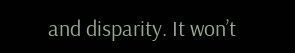and disparity. It won’t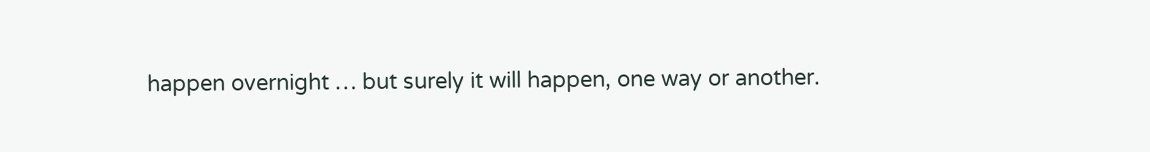happen overnight … but surely it will happen, one way or another.